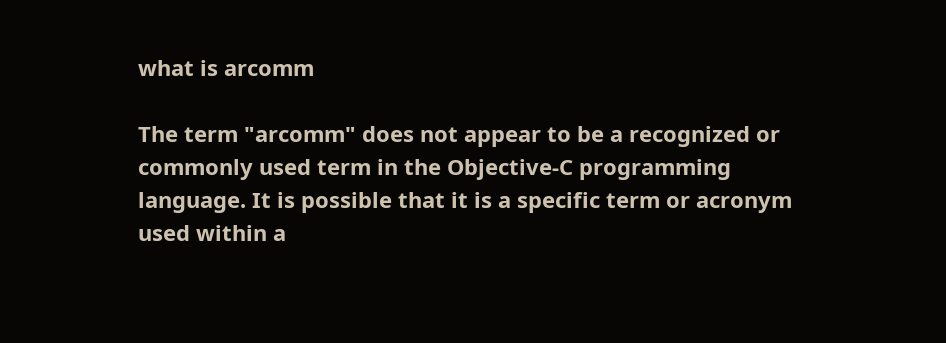what is arcomm

The term "arcomm" does not appear to be a recognized or commonly used term in the Objective-C programming language. It is possible that it is a specific term or acronym used within a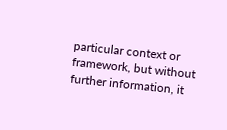particular context or framework, but without further information, it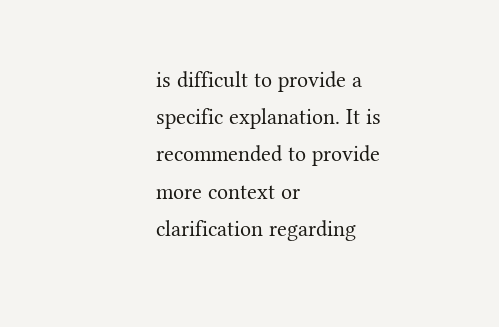is difficult to provide a specific explanation. It is recommended to provide more context or clarification regarding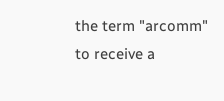the term "arcomm" to receive a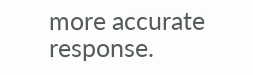more accurate response.